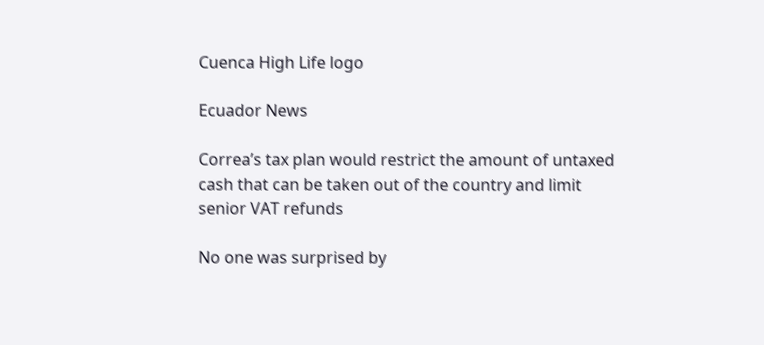Cuenca High Life logo

Ecuador News

Correa’s tax plan would restrict the amount of untaxed cash that can be taken out of the country and limit senior VAT refunds

No one was surprised by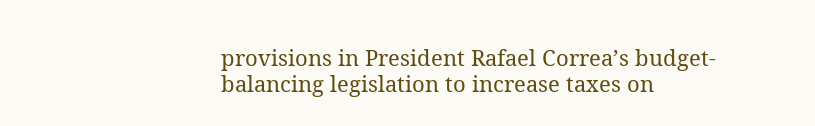provisions in President Rafael Correa’s budget-balancing legislation to increase taxes on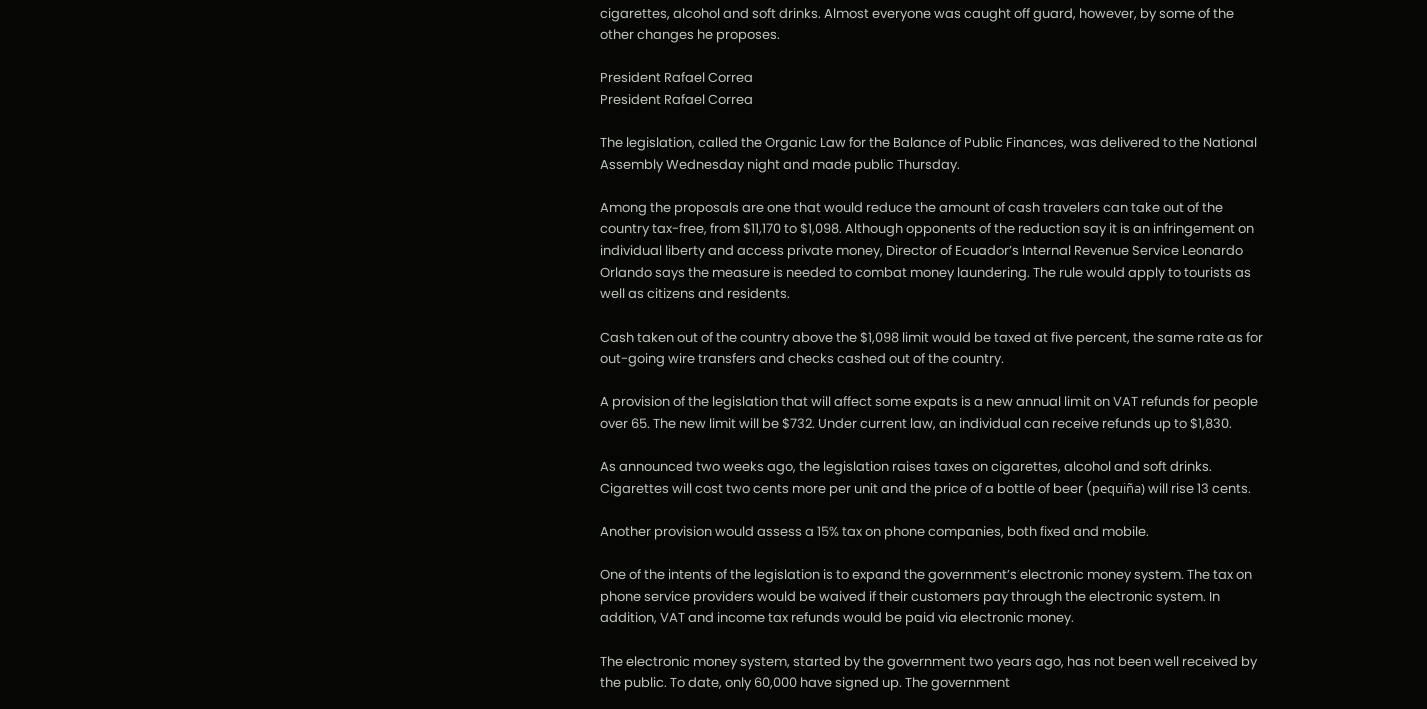cigarettes, alcohol and soft drinks. Almost everyone was caught off guard, however, by some of the other changes he proposes.

President Rafael Correa
President Rafael Correa

The legislation, called the Organic Law for the Balance of Public Finances, was delivered to the National Assembly Wednesday night and made public Thursday.

Among the proposals are one that would reduce the amount of cash travelers can take out of the country tax-free, from $11,170 to $1,098. Although opponents of the reduction say it is an infringement on individual liberty and access private money, Director of Ecuador’s Internal Revenue Service Leonardo Orlando says the measure is needed to combat money laundering. The rule would apply to tourists as well as citizens and residents.

Cash taken out of the country above the $1,098 limit would be taxed at five percent, the same rate as for out-going wire transfers and checks cashed out of the country.

A provision of the legislation that will affect some expats is a new annual limit on VAT refunds for people over 65. The new limit will be $732. Under current law, an individual can receive refunds up to $1,830.

As announced two weeks ago, the legislation raises taxes on cigarettes, alcohol and soft drinks. Cigarettes will cost two cents more per unit and the price of a bottle of beer (pequiña) will rise 13 cents.

Another provision would assess a 15% tax on phone companies, both fixed and mobile.

One of the intents of the legislation is to expand the government’s electronic money system. The tax on phone service providers would be waived if their customers pay through the electronic system. In addition, VAT and income tax refunds would be paid via electronic money.

The electronic money system, started by the government two years ago, has not been well received by the public. To date, only 60,000 have signed up. The government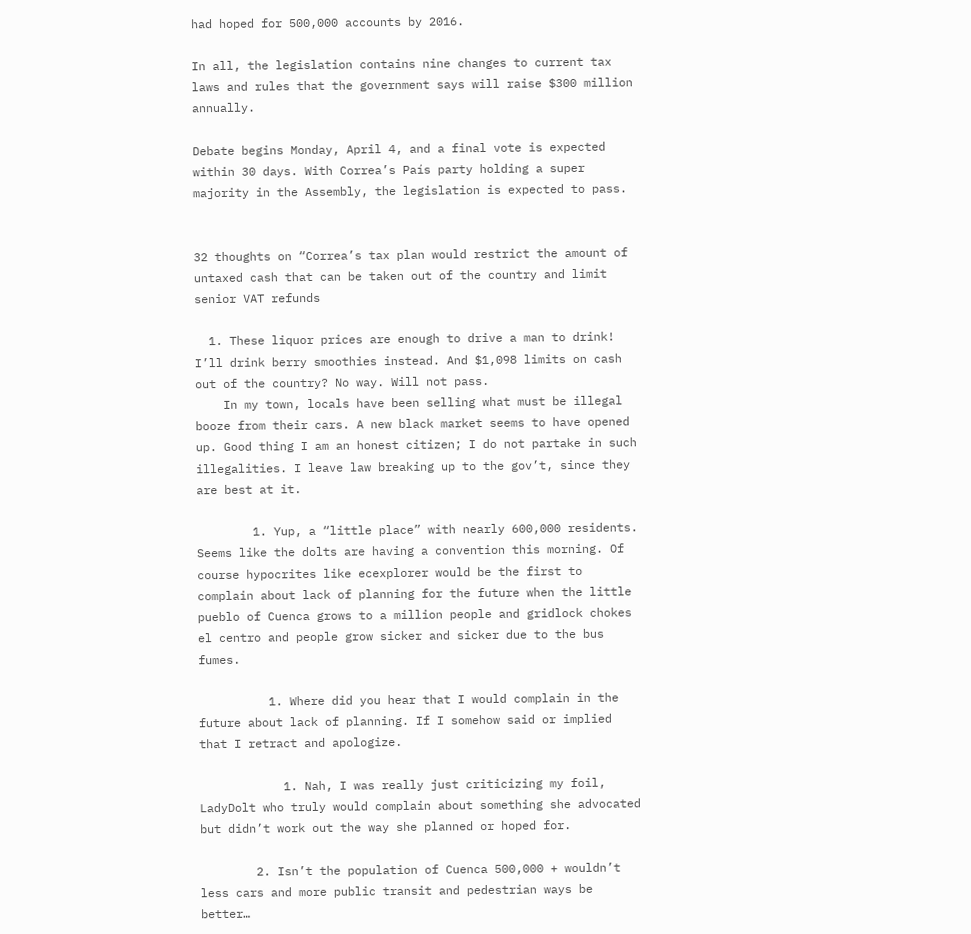had hoped for 500,000 accounts by 2016.

In all, the legislation contains nine changes to current tax laws and rules that the government says will raise $300 million annually.

Debate begins Monday, April 4, and a final vote is expected within 30 days. With Correa’s País party holding a super majority in the Assembly, the legislation is expected to pass.


32 thoughts on “Correa’s tax plan would restrict the amount of untaxed cash that can be taken out of the country and limit senior VAT refunds

  1. These liquor prices are enough to drive a man to drink! I’ll drink berry smoothies instead. And $1,098 limits on cash out of the country? No way. Will not pass.
    In my town, locals have been selling what must be illegal booze from their cars. A new black market seems to have opened up. Good thing I am an honest citizen; I do not partake in such illegalities. I leave law breaking up to the gov’t, since they are best at it.

        1. Yup, a “little place” with nearly 600,000 residents. Seems like the dolts are having a convention this morning. Of course hypocrites like ecexplorer would be the first to complain about lack of planning for the future when the little pueblo of Cuenca grows to a million people and gridlock chokes el centro and people grow sicker and sicker due to the bus fumes.

          1. Where did you hear that I would complain in the future about lack of planning. If I somehow said or implied that I retract and apologize.

            1. Nah, I was really just criticizing my foil, LadyDolt who truly would complain about something she advocated but didn’t work out the way she planned or hoped for.

        2. Isn’t the population of Cuenca 500,000 + wouldn’t less cars and more public transit and pedestrian ways be better…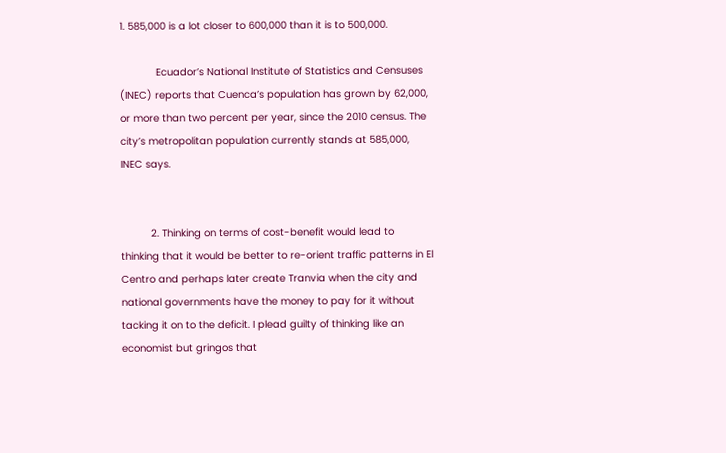1. 585,000 is a lot closer to 600,000 than it is to 500,000.

            Ecuador’s National Institute of Statistics and Censuses (INEC) reports that Cuenca’s population has grown by 62,000, or more than two percent per year, since the 2010 census. The city’s metropolitan population currently stands at 585,000, INEC says.


          2. Thinking on terms of cost-benefit would lead to thinking that it would be better to re-orient traffic patterns in El Centro and perhaps later create Tranvia when the city and national governments have the money to pay for it without tacking it on to the deficit. I plead guilty of thinking like an economist but gringos that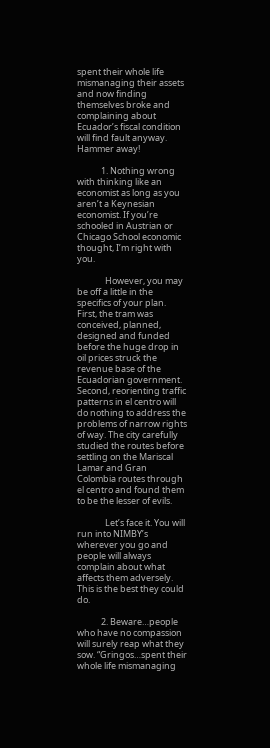spent their whole life mismanaging their assets and now finding themselves broke and complaining about Ecuador’s fiscal condition will find fault anyway. Hammer away!

            1. Nothing wrong with thinking like an economist as long as you aren’t a Keynesian economist. If you’re schooled in Austrian or Chicago School economic thought, I’m right with you.

              However, you may be off a little in the specifics of your plan. First, the tram was conceived, planned, designed and funded before the huge drop in oil prices struck the revenue base of the Ecuadorian government. Second, reorienting traffic patterns in el centro will do nothing to address the problems of narrow rights of way. The city carefully studied the routes before settling on the Mariscal Lamar and Gran Colombia routes through el centro and found them to be the lesser of evils.

              Let’s face it. You will run into NIMBY’s wherever you go and people will always complain about what affects them adversely. This is the best they could do.

            2. Beware…people who have no compassion will surely reap what they sow. “Gringos…spent their whole life mismanaging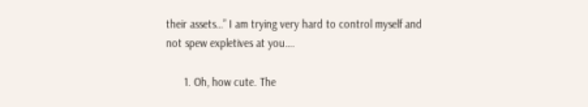their assets…” I am trying very hard to control myself and not spew expletives at you….

      1. Oh, how cute. The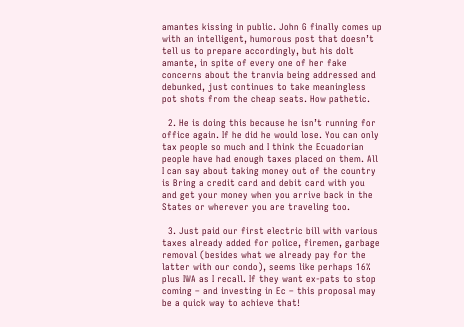amantes kissing in public. John G finally comes up with an intelligent, humorous post that doesn’t tell us to prepare accordingly, but his dolt amante, in spite of every one of her fake concerns about the tranvia being addressed and debunked, just continues to take meaningless pot shots from the cheap seats. How pathetic.

  2. He is doing this because he isn’t running for office again. If he did he would lose. You can only tax people so much and I think the Ecuadorian people have had enough taxes placed on them. All I can say about taking money out of the country is Bring a credit card and debit card with you and get your money when you arrive back in the States or wherever you are traveling too.

  3. Just paid our first electric bill with various taxes already added for police, firemen, garbage removal (besides what we already pay for the latter with our condo), seems like perhaps 16% plus IWA as I recall. If they want ex-pats to stop coming – and investing in Ec – this proposal may be a quick way to achieve that!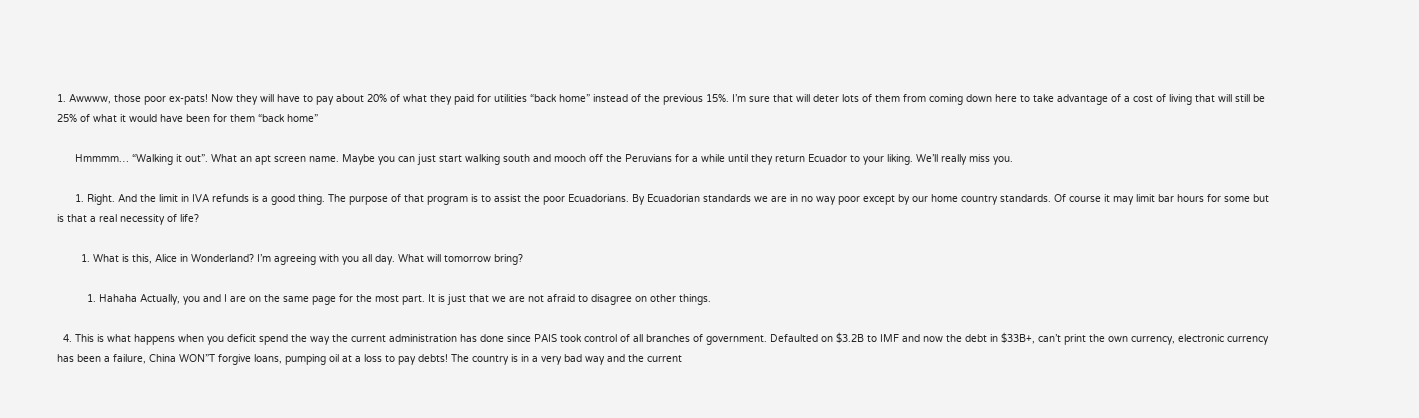1. Awwww, those poor ex-pats! Now they will have to pay about 20% of what they paid for utilities “back home” instead of the previous 15%. I’m sure that will deter lots of them from coming down here to take advantage of a cost of living that will still be 25% of what it would have been for them “back home”

      Hmmmm… “Walking it out”. What an apt screen name. Maybe you can just start walking south and mooch off the Peruvians for a while until they return Ecuador to your liking. We’ll really miss you.

      1. Right. And the limit in IVA refunds is a good thing. The purpose of that program is to assist the poor Ecuadorians. By Ecuadorian standards we are in no way poor except by our home country standards. Of course it may limit bar hours for some but is that a real necessity of life?

        1. What is this, Alice in Wonderland? I’m agreeing with you all day. What will tomorrow bring?

          1. Hahaha Actually, you and I are on the same page for the most part. It is just that we are not afraid to disagree on other things.

  4. This is what happens when you deficit spend the way the current administration has done since PAIS took control of all branches of government. Defaulted on $3.2B to IMF and now the debt in $33B+, can’t print the own currency, electronic currency has been a failure, China WON”T forgive loans, pumping oil at a loss to pay debts! The country is in a very bad way and the current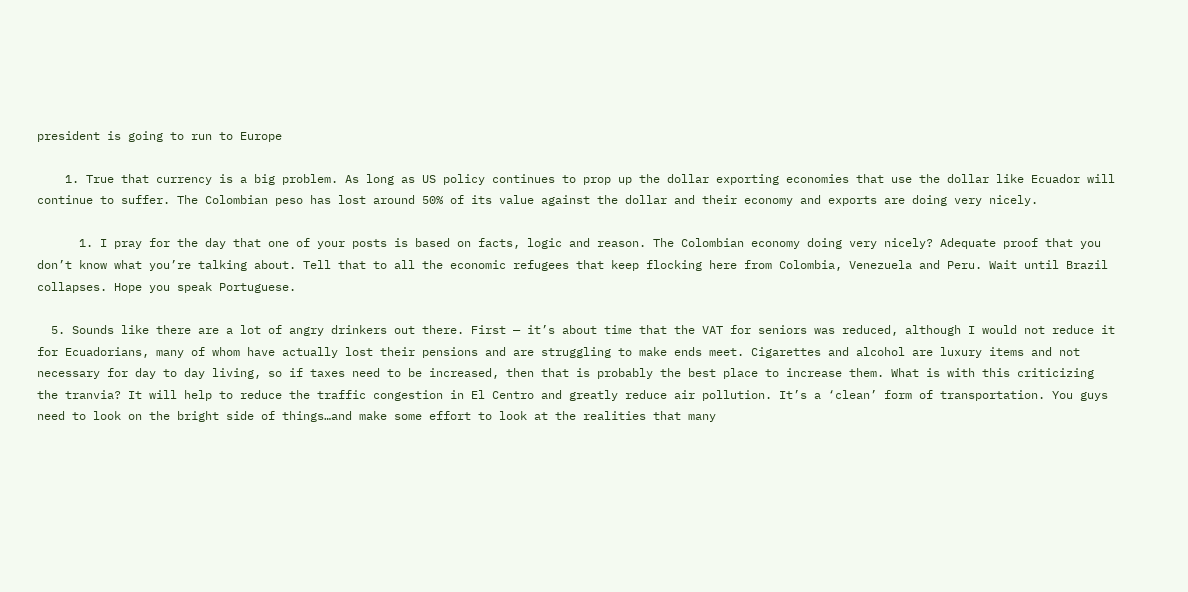president is going to run to Europe

    1. True that currency is a big problem. As long as US policy continues to prop up the dollar exporting economies that use the dollar like Ecuador will continue to suffer. The Colombian peso has lost around 50% of its value against the dollar and their economy and exports are doing very nicely.

      1. I pray for the day that one of your posts is based on facts, logic and reason. The Colombian economy doing very nicely? Adequate proof that you don’t know what you’re talking about. Tell that to all the economic refugees that keep flocking here from Colombia, Venezuela and Peru. Wait until Brazil collapses. Hope you speak Portuguese.

  5. Sounds like there are a lot of angry drinkers out there. First — it’s about time that the VAT for seniors was reduced, although I would not reduce it for Ecuadorians, many of whom have actually lost their pensions and are struggling to make ends meet. Cigarettes and alcohol are luxury items and not necessary for day to day living, so if taxes need to be increased, then that is probably the best place to increase them. What is with this criticizing the tranvia? It will help to reduce the traffic congestion in El Centro and greatly reduce air pollution. It’s a ‘clean’ form of transportation. You guys need to look on the bright side of things…and make some effort to look at the realities that many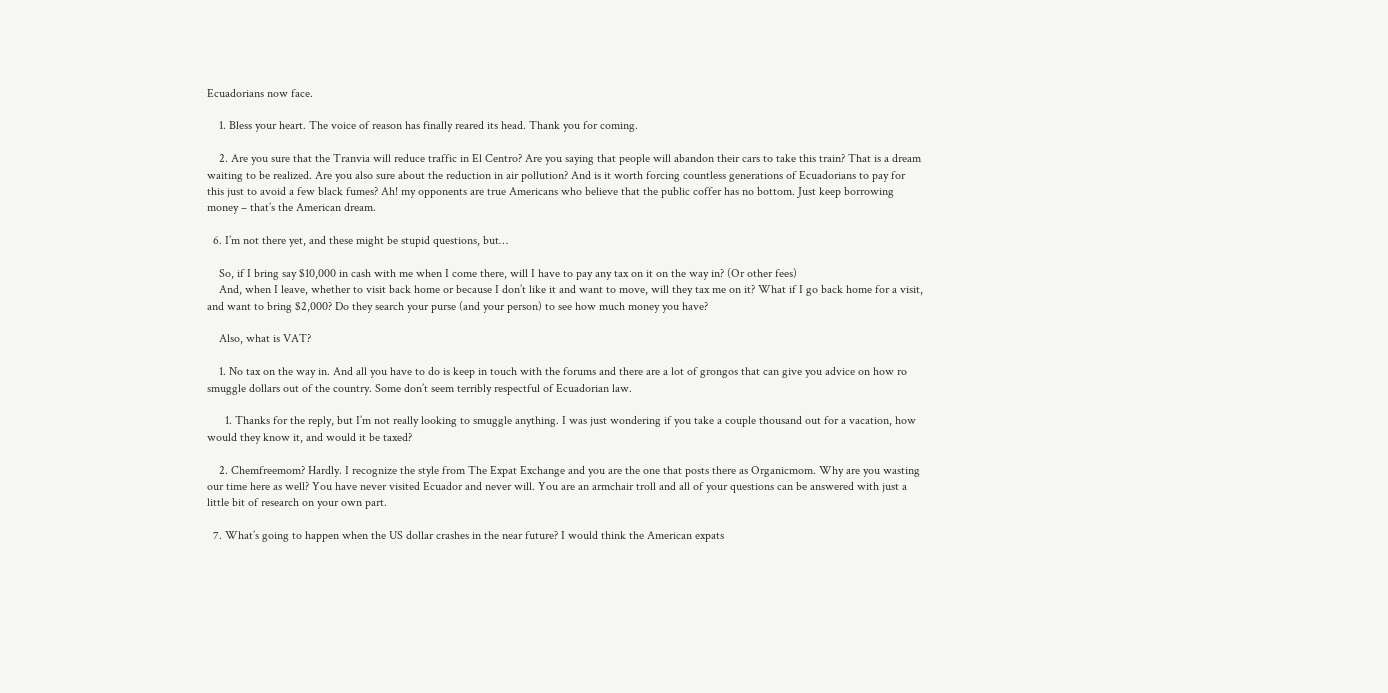Ecuadorians now face.

    1. Bless your heart. The voice of reason has finally reared its head. Thank you for coming.

    2. Are you sure that the Tranvia will reduce traffic in El Centro? Are you saying that people will abandon their cars to take this train? That is a dream waiting to be realized. Are you also sure about the reduction in air pollution? And is it worth forcing countless generations of Ecuadorians to pay for this just to avoid a few black fumes? Ah! my opponents are true Americans who believe that the public coffer has no bottom. Just keep borrowing money – that’s the American dream.

  6. I’m not there yet, and these might be stupid questions, but…

    So, if I bring say $10,000 in cash with me when I come there, will I have to pay any tax on it on the way in? (Or other fees)
    And, when I leave, whether to visit back home or because I don’t like it and want to move, will they tax me on it? What if I go back home for a visit, and want to bring $2,000? Do they search your purse (and your person) to see how much money you have?

    Also, what is VAT?

    1. No tax on the way in. And all you have to do is keep in touch with the forums and there are a lot of grongos that can give you advice on how ro smuggle dollars out of the country. Some don’t seem terribly respectful of Ecuadorian law.

      1. Thanks for the reply, but I’m not really looking to smuggle anything. I was just wondering if you take a couple thousand out for a vacation, how would they know it, and would it be taxed?

    2. Chemfreemom? Hardly. I recognize the style from The Expat Exchange and you are the one that posts there as Organicmom. Why are you wasting our time here as well? You have never visited Ecuador and never will. You are an armchair troll and all of your questions can be answered with just a little bit of research on your own part.

  7. What’s going to happen when the US dollar crashes in the near future? I would think the American expats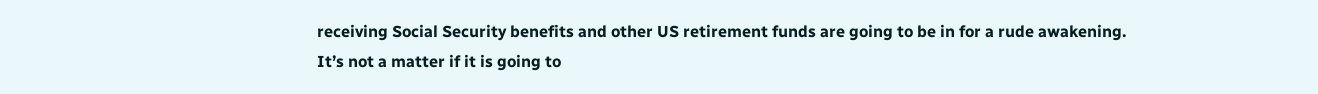receiving Social Security benefits and other US retirement funds are going to be in for a rude awakening. It’s not a matter if it is going to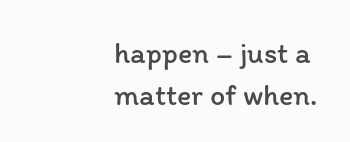happen – just a matter of when.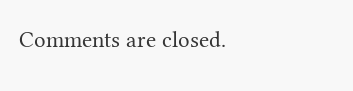Comments are closed.